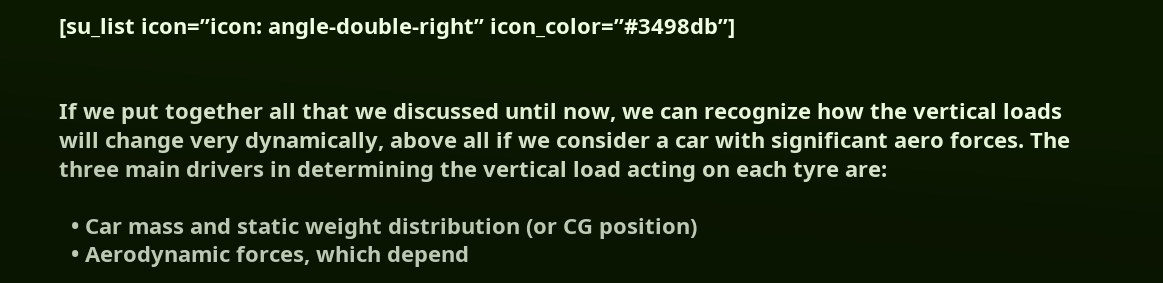[su_list icon=”icon: angle-double-right” icon_color=”#3498db”]


If we put together all that we discussed until now, we can recognize how the vertical loads will change very dynamically, above all if we consider a car with significant aero forces. The three main drivers in determining the vertical load acting on each tyre are:

  • Car mass and static weight distribution (or CG position)
  • Aerodynamic forces, which depend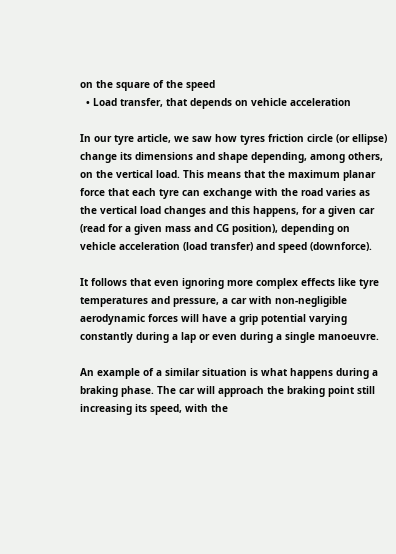on the square of the speed
  • Load transfer, that depends on vehicle acceleration

In our tyre article, we saw how tyres friction circle (or ellipse) change its dimensions and shape depending, among others, on the vertical load. This means that the maximum planar force that each tyre can exchange with the road varies as the vertical load changes and this happens, for a given car (read for a given mass and CG position), depending on vehicle acceleration (load transfer) and speed (downforce).

It follows that even ignoring more complex effects like tyre temperatures and pressure, a car with non-negligible aerodynamic forces will have a grip potential varying constantly during a lap or even during a single manoeuvre.

An example of a similar situation is what happens during a braking phase. The car will approach the braking point still increasing its speed, with the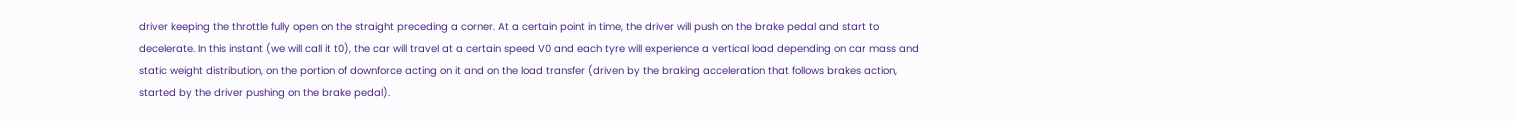driver keeping the throttle fully open on the straight preceding a corner. At a certain point in time, the driver will push on the brake pedal and start to decelerate. In this instant (we will call it t0), the car will travel at a certain speed V0 and each tyre will experience a vertical load depending on car mass and static weight distribution, on the portion of downforce acting on it and on the load transfer (driven by the braking acceleration that follows brakes action, started by the driver pushing on the brake pedal).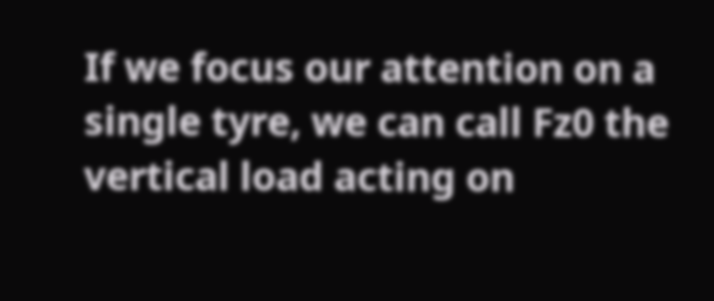If we focus our attention on a single tyre, we can call Fz0 the vertical load acting on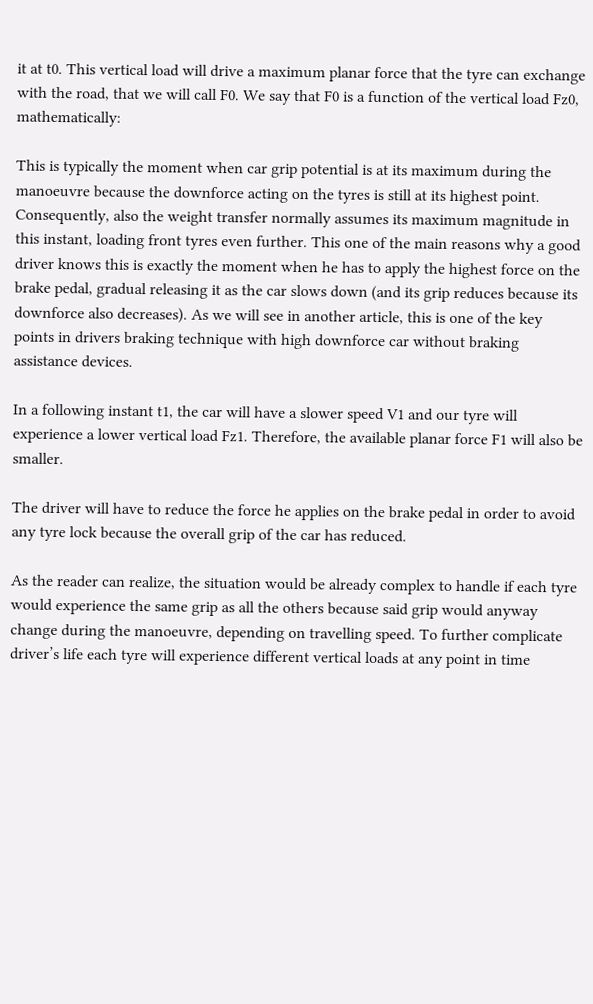it at t0. This vertical load will drive a maximum planar force that the tyre can exchange with the road, that we will call F0. We say that F0 is a function of the vertical load Fz0, mathematically:

This is typically the moment when car grip potential is at its maximum during the manoeuvre because the downforce acting on the tyres is still at its highest point. Consequently, also the weight transfer normally assumes its maximum magnitude in this instant, loading front tyres even further. This one of the main reasons why a good driver knows this is exactly the moment when he has to apply the highest force on the brake pedal, gradual releasing it as the car slows down (and its grip reduces because its downforce also decreases). As we will see in another article, this is one of the key points in drivers braking technique with high downforce car without braking assistance devices.

In a following instant t1, the car will have a slower speed V1 and our tyre will experience a lower vertical load Fz1. Therefore, the available planar force F1 will also be smaller.

The driver will have to reduce the force he applies on the brake pedal in order to avoid any tyre lock because the overall grip of the car has reduced.

As the reader can realize, the situation would be already complex to handle if each tyre would experience the same grip as all the others because said grip would anyway change during the manoeuvre, depending on travelling speed. To further complicate driver’s life each tyre will experience different vertical loads at any point in time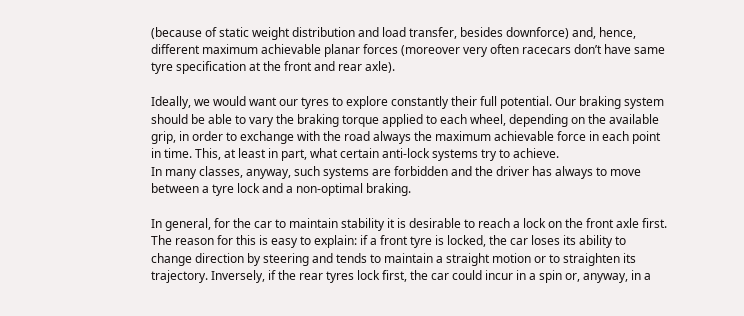(because of static weight distribution and load transfer, besides downforce) and, hence, different maximum achievable planar forces (moreover very often racecars don’t have same tyre specification at the front and rear axle).

Ideally, we would want our tyres to explore constantly their full potential. Our braking system should be able to vary the braking torque applied to each wheel, depending on the available grip, in order to exchange with the road always the maximum achievable force in each point in time. This, at least in part, what certain anti-lock systems try to achieve.
In many classes, anyway, such systems are forbidden and the driver has always to move between a tyre lock and a non-optimal braking.

In general, for the car to maintain stability it is desirable to reach a lock on the front axle first. The reason for this is easy to explain: if a front tyre is locked, the car loses its ability to change direction by steering and tends to maintain a straight motion or to straighten its trajectory. Inversely, if the rear tyres lock first, the car could incur in a spin or, anyway, in a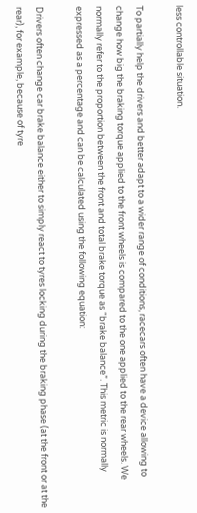less controllable situation.

To partially help the drivers and better adapt to a wider range of conditions, racecars often have a device allowing to change how big the braking torque applied to the front wheels is compared to the one applied to the rear wheels. We normally refer to the proportion between the front and total brake torque as “brake balance”. This metric is normally expressed as a percentage and can be calculated using the following equation:

Drivers often change car brake balance either to simply react to tyres locking during the braking phase (at the front or at the rear), for example, because of tyre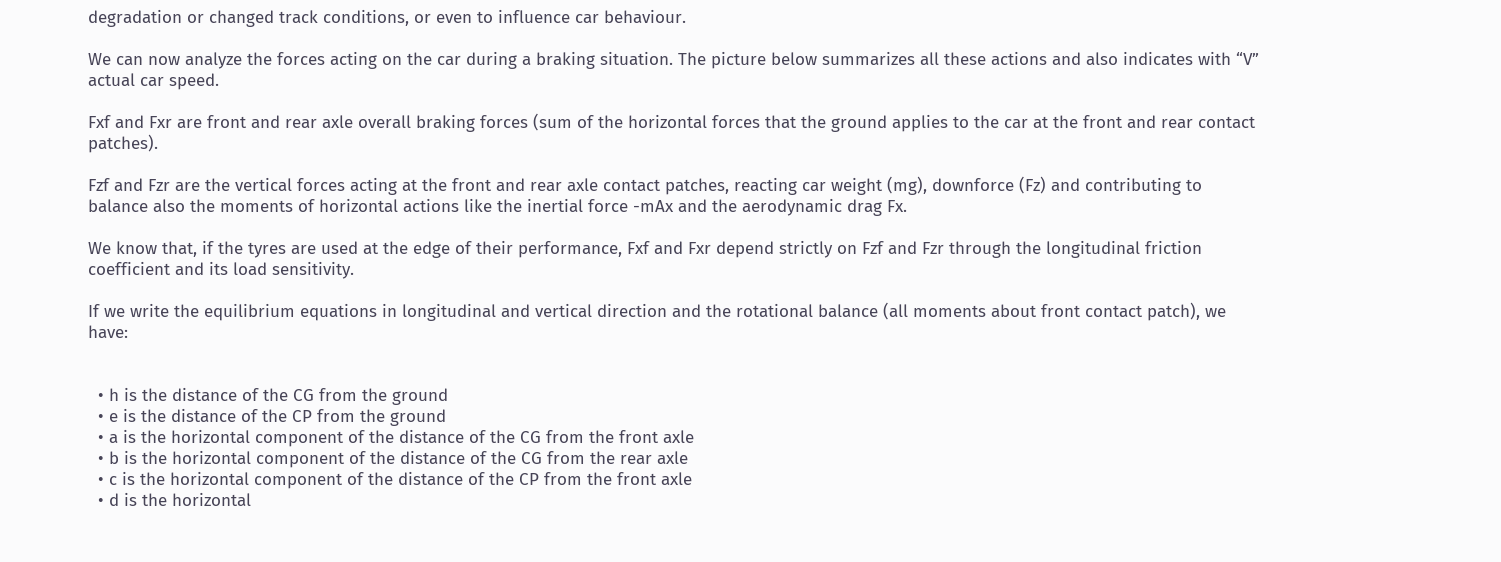degradation or changed track conditions, or even to influence car behaviour.

We can now analyze the forces acting on the car during a braking situation. The picture below summarizes all these actions and also indicates with “V” actual car speed.

Fxf and Fxr are front and rear axle overall braking forces (sum of the horizontal forces that the ground applies to the car at the front and rear contact patches).

Fzf and Fzr are the vertical forces acting at the front and rear axle contact patches, reacting car weight (mg), downforce (Fz) and contributing to balance also the moments of horizontal actions like the inertial force -mAx and the aerodynamic drag Fx.

We know that, if the tyres are used at the edge of their performance, Fxf and Fxr depend strictly on Fzf and Fzr through the longitudinal friction coefficient and its load sensitivity.

If we write the equilibrium equations in longitudinal and vertical direction and the rotational balance (all moments about front contact patch), we have:


  • h is the distance of the CG from the ground
  • e is the distance of the CP from the ground
  • a is the horizontal component of the distance of the CG from the front axle
  • b is the horizontal component of the distance of the CG from the rear axle
  • c is the horizontal component of the distance of the CP from the front axle
  • d is the horizontal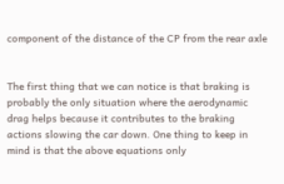component of the distance of the CP from the rear axle


The first thing that we can notice is that braking is probably the only situation where the aerodynamic drag helps because it contributes to the braking actions slowing the car down. One thing to keep in mind is that the above equations only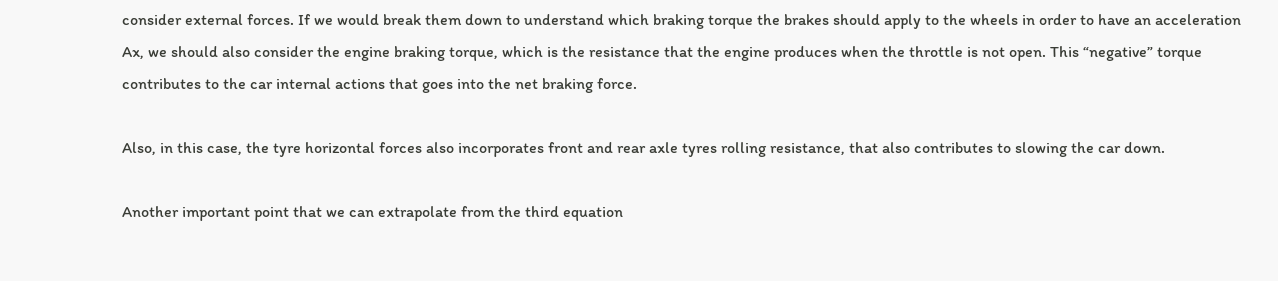consider external forces. If we would break them down to understand which braking torque the brakes should apply to the wheels in order to have an acceleration Ax, we should also consider the engine braking torque, which is the resistance that the engine produces when the throttle is not open. This “negative” torque contributes to the car internal actions that goes into the net braking force.

Also, in this case, the tyre horizontal forces also incorporates front and rear axle tyres rolling resistance, that also contributes to slowing the car down.

Another important point that we can extrapolate from the third equation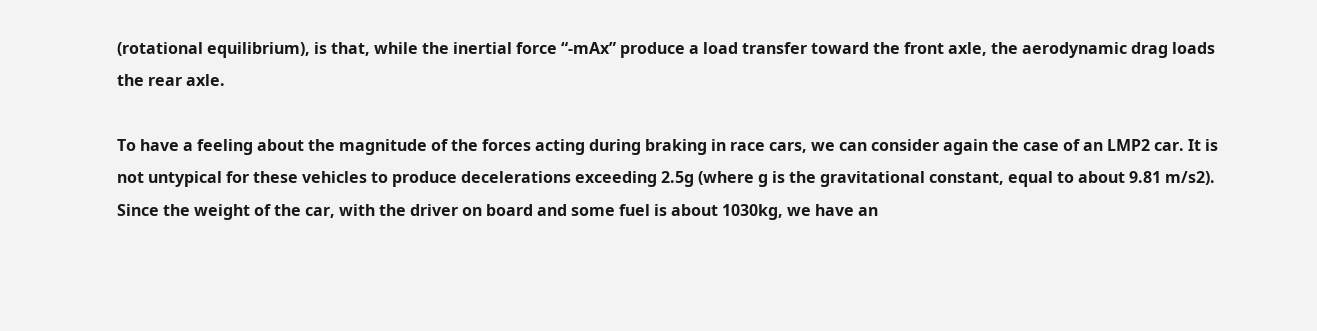(rotational equilibrium), is that, while the inertial force “-mAx” produce a load transfer toward the front axle, the aerodynamic drag loads the rear axle.

To have a feeling about the magnitude of the forces acting during braking in race cars, we can consider again the case of an LMP2 car. It is not untypical for these vehicles to produce decelerations exceeding 2.5g (where g is the gravitational constant, equal to about 9.81 m/s2). Since the weight of the car, with the driver on board and some fuel is about 1030kg, we have an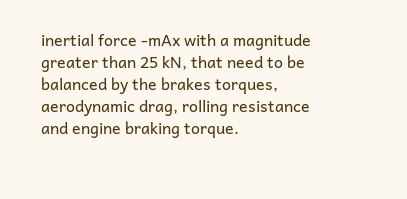inertial force -mAx with a magnitude greater than 25 kN, that need to be balanced by the brakes torques, aerodynamic drag, rolling resistance and engine braking torque.